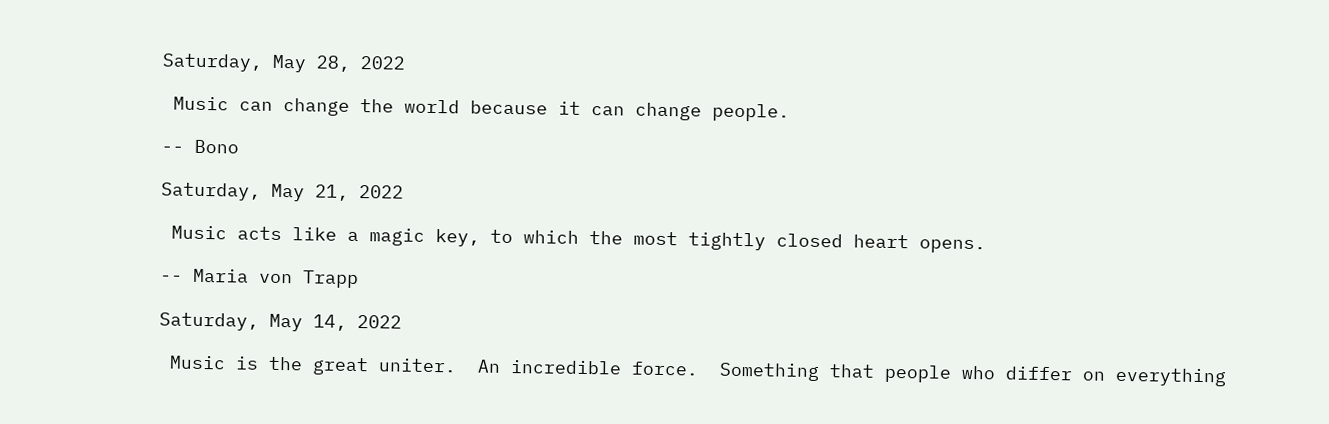Saturday, May 28, 2022

 Music can change the world because it can change people.

-- Bono

Saturday, May 21, 2022

 Music acts like a magic key, to which the most tightly closed heart opens.

-- Maria von Trapp

Saturday, May 14, 2022

 Music is the great uniter.  An incredible force.  Something that people who differ on everything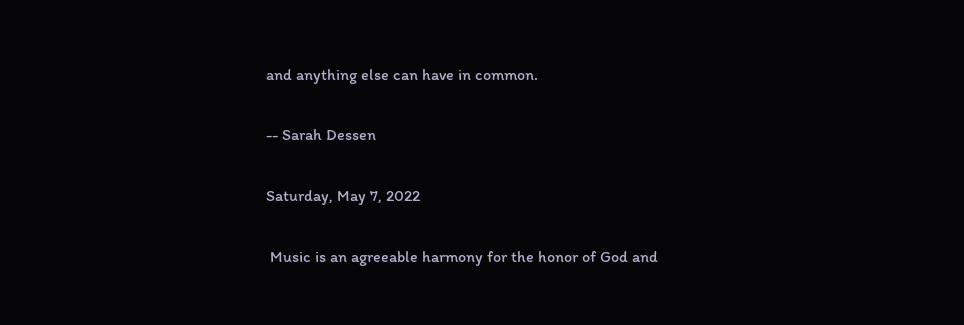and anything else can have in common.

-- Sarah Dessen

Saturday, May 7, 2022

 Music is an agreeable harmony for the honor of God and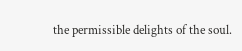the permissible delights of the soul.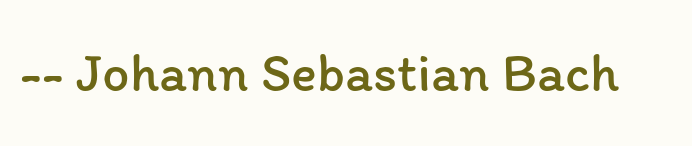-- Johann Sebastian Bach